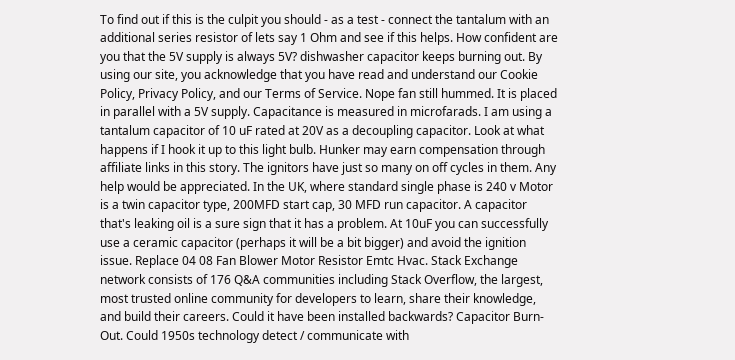To find out if this is the culpit you should - as a test - connect the tantalum with an additional series resistor of lets say 1 Ohm and see if this helps. How confident are you that the 5V supply is always 5V? dishwasher capacitor keeps burning out. By using our site, you acknowledge that you have read and understand our Cookie Policy, Privacy Policy, and our Terms of Service. Nope fan still hummed. It is placed in parallel with a 5V supply. Capacitance is measured in microfarads. I am using a tantalum capacitor of 10 uF rated at 20V as a decoupling capacitor. Look at what happens if I hook it up to this light bulb. Hunker may earn compensation through affiliate links in this story. The ignitors have just so many on off cycles in them. Any help would be appreciated. In the UK, where standard single phase is 240 v Motor is a twin capacitor type, 200MFD start cap, 30 MFD run capacitor. A capacitor that's leaking oil is a sure sign that it has a problem. At 10uF you can successfully use a ceramic capacitor (perhaps it will be a bit bigger) and avoid the ignition issue. Replace 04 08 Fan Blower Motor Resistor Emtc Hvac. Stack Exchange network consists of 176 Q&A communities including Stack Overflow, the largest, most trusted online community for developers to learn, share their knowledge, and build their careers. Could it have been installed backwards? Capacitor Burn-Out. Could 1950s technology detect / communicate with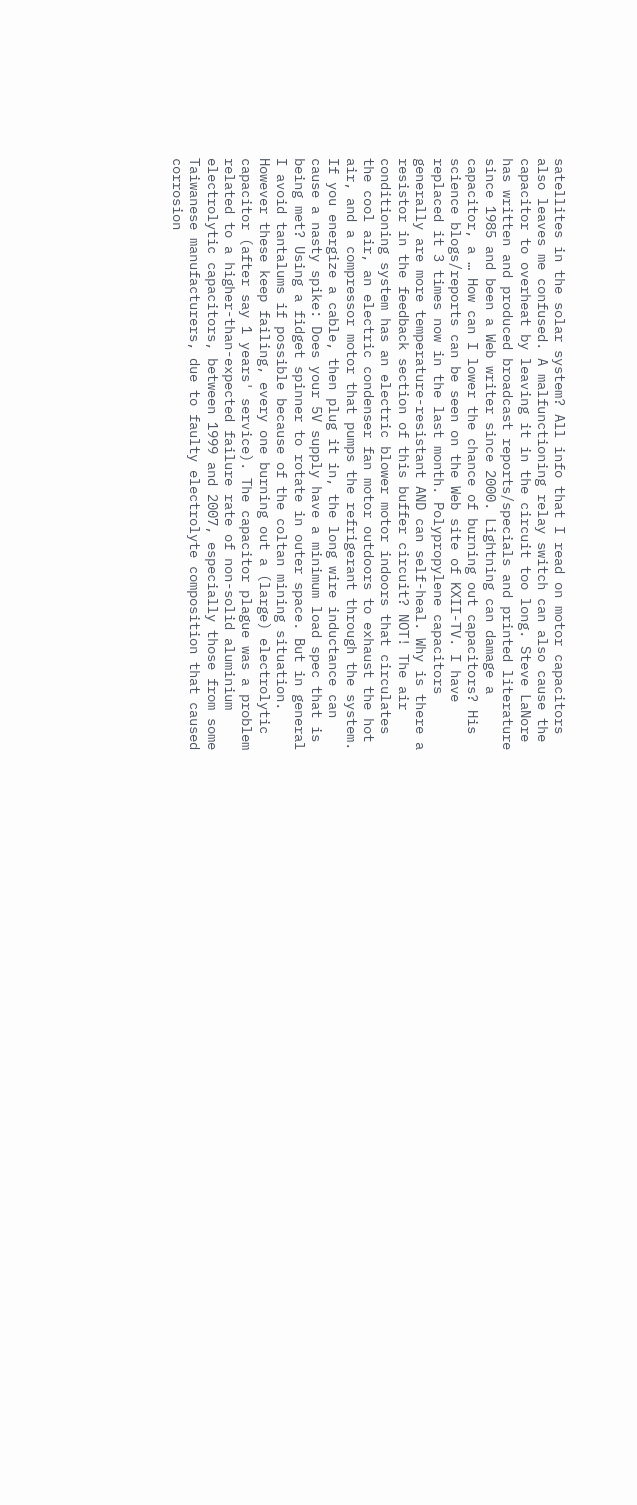satellites in the solar system? All info that I read on motor capacitors also leaves me confused. A malfunctioning relay switch can also cause the capacitor to overheat by leaving it in the circuit too long. Steve LaNore has written and produced broadcast reports/specials and printed literature since 1985 and been a Web writer since 2000. Lightning can damage a capacitor, a … How can I lower the chance of burning out capacitors? His science blogs/reports can be seen on the Web site of KXII-TV. I have replaced it 3 times now in the last month. Polypropylene capacitors generally are more temperature-resistant AND can self-heal. Why is there a resistor in the feedback section of this buffer circuit? NOT! The air conditioning system has an electric blower motor indoors that circulates the cool air, an electric condenser fan motor outdoors to exhaust the hot air, and a compressor motor that pumps the refrigerant through the system. If you energize a cable, then plug it in, the long wire inductance can cause a nasty spike: Does your 5V supply have a minimum load spec that is being met? Using a fidget spinner to rotate in outer space. But in general I avoid tantalums if possible because of the coltan mining situation. However these keep failing, every one burning out a (large) electrolytic capacitor (after say 1 years' service). The capacitor plague was a problem related to a higher-than-expected failure rate of non-solid aluminium electrolytic capacitors, between 1999 and 2007, especially those from some Taiwanese manufacturers, due to faulty electrolyte composition that caused corrosion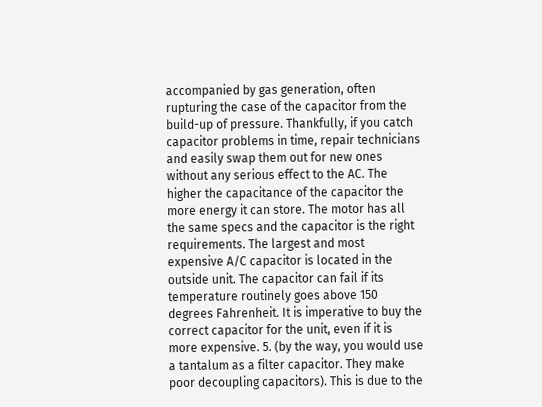accompanied by gas generation, often rupturing the case of the capacitor from the build-up of pressure. Thankfully, if you catch capacitor problems in time, repair technicians and easily swap them out for new ones without any serious effect to the AC. The higher the capacitance of the capacitor the more energy it can store. The motor has all the same specs and the capacitor is the right requirements. The largest and most expensive A/C capacitor is located in the outside unit. The capacitor can fail if its temperature routinely goes above 150 degrees Fahrenheit. It is imperative to buy the correct capacitor for the unit, even if it is more expensive. 5. (by the way, you would use a tantalum as a filter capacitor. They make poor decoupling capacitors). This is due to the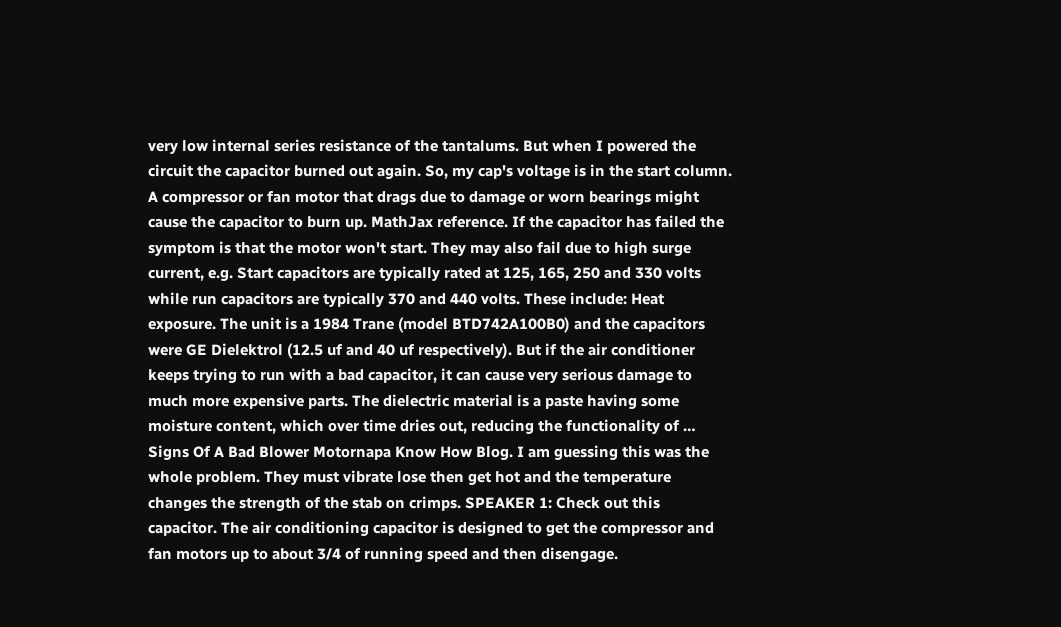very low internal series resistance of the tantalums. But when I powered the circuit the capacitor burned out again. So, my cap's voltage is in the start column. A compressor or fan motor that drags due to damage or worn bearings might cause the capacitor to burn up. MathJax reference. If the capacitor has failed the symptom is that the motor won't start. They may also fail due to high surge current, e.g. Start capacitors are typically rated at 125, 165, 250 and 330 volts while run capacitors are typically 370 and 440 volts. These include: Heat exposure. The unit is a 1984 Trane (model BTD742A100B0) and the capacitors were GE Dielektrol (12.5 uf and 40 uf respectively). But if the air conditioner keeps trying to run with a bad capacitor, it can cause very serious damage to much more expensive parts. The dielectric material is a paste having some moisture content, which over time dries out, reducing the functionality of … Signs Of A Bad Blower Motornapa Know How Blog. I am guessing this was the whole problem. They must vibrate lose then get hot and the temperature changes the strength of the stab on crimps. SPEAKER 1: Check out this capacitor. The air conditioning capacitor is designed to get the compressor and fan motors up to about 3/4 of running speed and then disengage.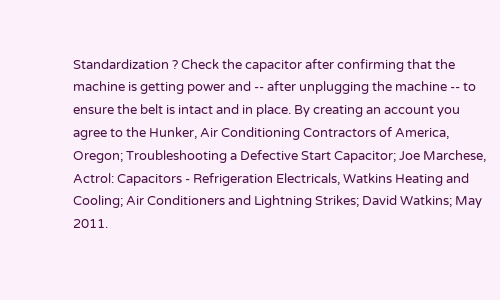Standardization ? Check the capacitor after confirming that the machine is getting power and -- after unplugging the machine -- to ensure the belt is intact and in place. By creating an account you agree to the Hunker, Air Conditioning Contractors of America, Oregon; Troubleshooting a Defective Start Capacitor; Joe Marchese, Actrol: Capacitors - Refrigeration Electricals, Watkins Heating and Cooling; Air Conditioners and Lightning Strikes; David Watkins; May 2011.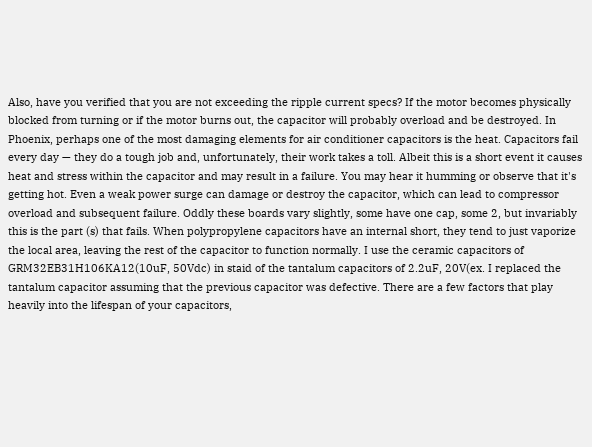Also, have you verified that you are not exceeding the ripple current specs? If the motor becomes physically blocked from turning or if the motor burns out, the capacitor will probably overload and be destroyed. In Phoenix, perhaps one of the most damaging elements for air conditioner capacitors is the heat. Capacitors fail every day — they do a tough job and, unfortunately, their work takes a toll. Albeit this is a short event it causes heat and stress within the capacitor and may result in a failure. You may hear it humming or observe that it's getting hot. Even a weak power surge can damage or destroy the capacitor, which can lead to compressor overload and subsequent failure. Oddly these boards vary slightly, some have one cap, some 2, but invariably this is the part (s) that fails. When polypropylene capacitors have an internal short, they tend to just vaporize the local area, leaving the rest of the capacitor to function normally. I use the ceramic capacitors of GRM32EB31H106KA12(10uF, 50Vdc) in staid of the tantalum capacitors of 2.2uF, 20V(ex. I replaced the tantalum capacitor assuming that the previous capacitor was defective. There are a few factors that play heavily into the lifespan of your capacitors,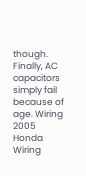though. Finally, AC capacitors simply fail because of age. Wiring 2005 Honda Wiring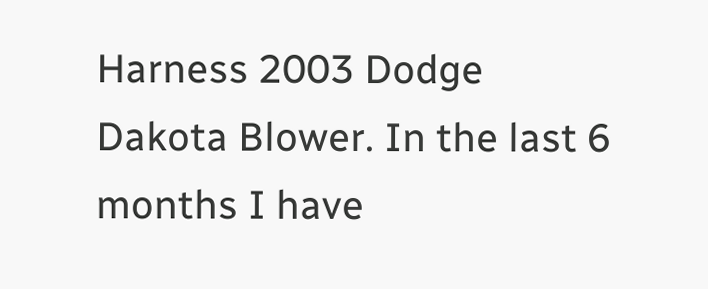Harness 2003 Dodge Dakota Blower. In the last 6 months I have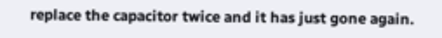replace the capacitor twice and it has just gone again.